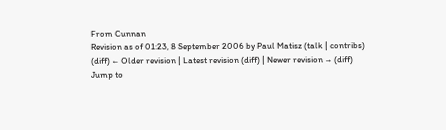From Cunnan
Revision as of 01:23, 8 September 2006 by Paul Matisz (talk | contribs)
(diff) ← Older revision | Latest revision (diff) | Newer revision → (diff)
Jump to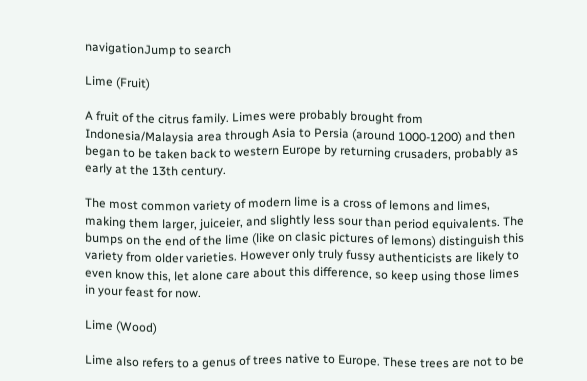navigationJump to search

Lime (Fruit)

A fruit of the citrus family. Limes were probably brought from Indonesia/Malaysia area through Asia to Persia (around 1000-1200) and then began to be taken back to western Europe by returning crusaders, probably as early at the 13th century.

The most common variety of modern lime is a cross of lemons and limes, making them larger, juiceier, and slightly less sour than period equivalents. The bumps on the end of the lime (like on clasic pictures of lemons) distinguish this variety from older varieties. However only truly fussy authenticists are likely to even know this, let alone care about this difference, so keep using those limes in your feast for now.

Lime (Wood)

Lime also refers to a genus of trees native to Europe. These trees are not to be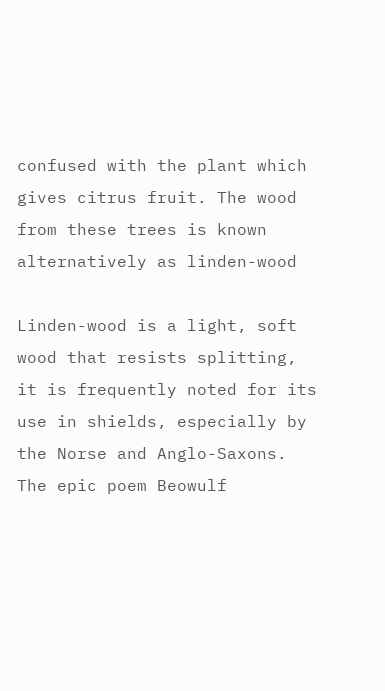confused with the plant which gives citrus fruit. The wood from these trees is known alternatively as linden-wood

Linden-wood is a light, soft wood that resists splitting, it is frequently noted for its use in shields, especially by the Norse and Anglo-Saxons. The epic poem Beowulf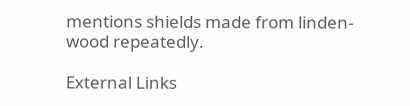mentions shields made from linden-wood repeatedly.

External Links